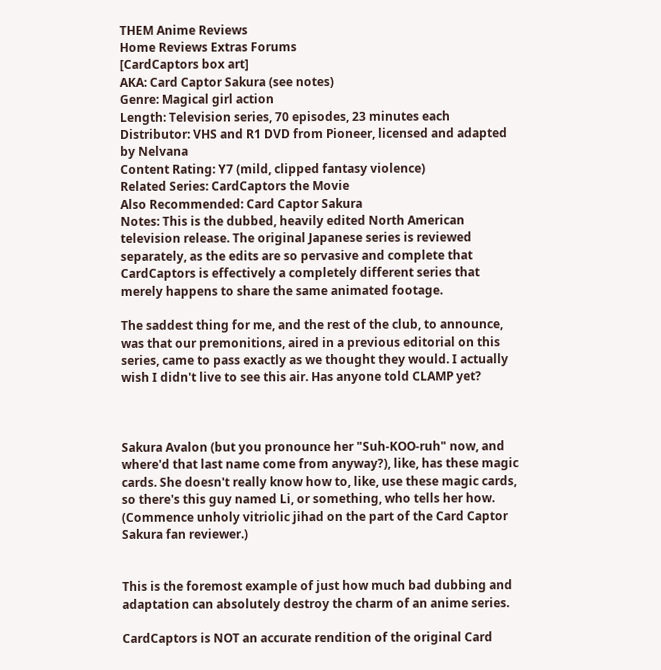THEM Anime Reviews
Home Reviews Extras Forums
[CardCaptors box art]
AKA: Card Captor Sakura (see notes)
Genre: Magical girl action
Length: Television series, 70 episodes, 23 minutes each
Distributor: VHS and R1 DVD from Pioneer, licensed and adapted by Nelvana
Content Rating: Y7 (mild, clipped fantasy violence)
Related Series: CardCaptors the Movie
Also Recommended: Card Captor Sakura
Notes: This is the dubbed, heavily edited North American television release. The original Japanese series is reviewed separately, as the edits are so pervasive and complete that CardCaptors is effectively a completely different series that merely happens to share the same animated footage.

The saddest thing for me, and the rest of the club, to announce, was that our premonitions, aired in a previous editorial on this series, came to pass exactly as we thought they would. I actually wish I didn't live to see this air. Has anyone told CLAMP yet?



Sakura Avalon (but you pronounce her "Suh-KOO-ruh" now, and where'd that last name come from anyway?), like, has these magic cards. She doesn't really know how to, like, use these magic cards, so there's this guy named Li, or something, who tells her how. (Commence unholy vitriolic jihad on the part of the Card Captor Sakura fan reviewer.)


This is the foremost example of just how much bad dubbing and adaptation can absolutely destroy the charm of an anime series.

CardCaptors is NOT an accurate rendition of the original Card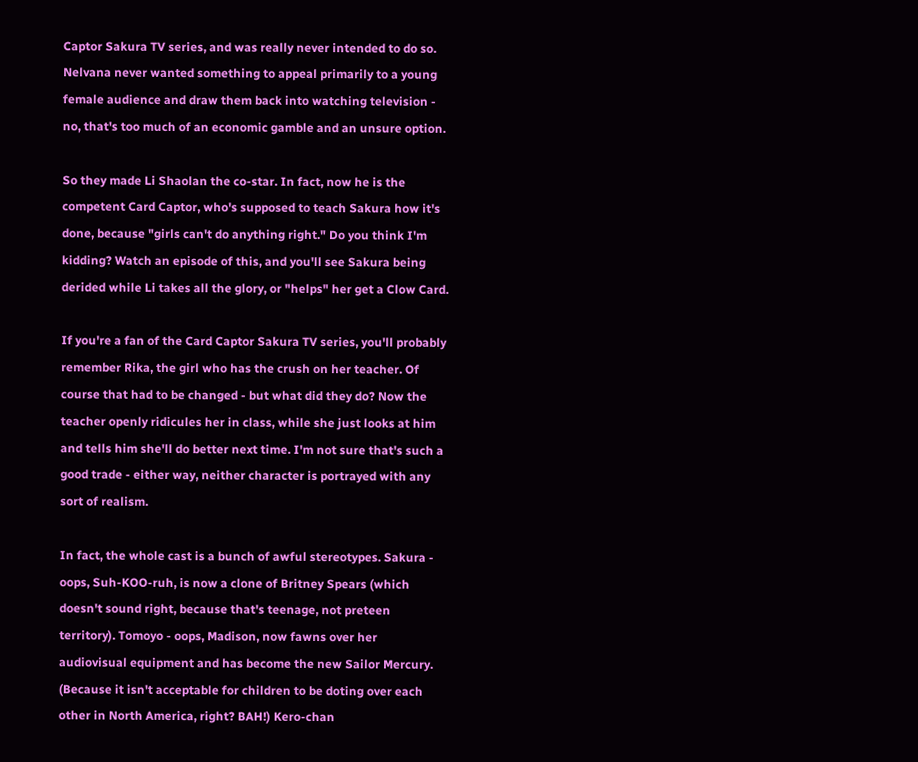Captor Sakura TV series, and was really never intended to do so. Nelvana never wanted something to appeal primarily to a young female audience and draw them back into watching television - no, that's too much of an economic gamble and an unsure option.

So they made Li Shaolan the co-star. In fact, now he is the competent Card Captor, who's supposed to teach Sakura how it's done, because "girls can't do anything right." Do you think I'm kidding? Watch an episode of this, and you'll see Sakura being derided while Li takes all the glory, or "helps" her get a Clow Card.

If you're a fan of the Card Captor Sakura TV series, you'll probably remember Rika, the girl who has the crush on her teacher. Of course that had to be changed - but what did they do? Now the teacher openly ridicules her in class, while she just looks at him and tells him she'll do better next time. I'm not sure that's such a good trade - either way, neither character is portrayed with any sort of realism.

In fact, the whole cast is a bunch of awful stereotypes. Sakura - oops, Suh-KOO-ruh, is now a clone of Britney Spears (which doesn't sound right, because that's teenage, not preteen territory). Tomoyo - oops, Madison, now fawns over her audiovisual equipment and has become the new Sailor Mercury. (Because it isn't acceptable for children to be doting over each other in North America, right? BAH!) Kero-chan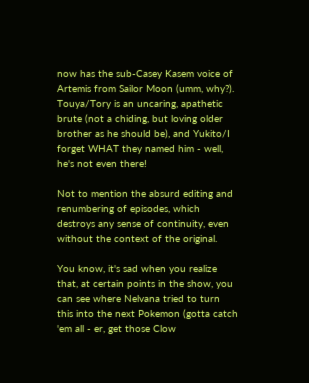now has the sub-Casey Kasem voice of Artemis from Sailor Moon (umm, why?). Touya/Tory is an uncaring, apathetic brute (not a chiding, but loving older brother as he should be), and Yukito/I forget WHAT they named him - well, he's not even there!

Not to mention the absurd editing and renumbering of episodes, which destroys any sense of continuity, even without the context of the original.

You know, it's sad when you realize that, at certain points in the show, you can see where Nelvana tried to turn this into the next Pokemon (gotta catch 'em all - er, get those Clow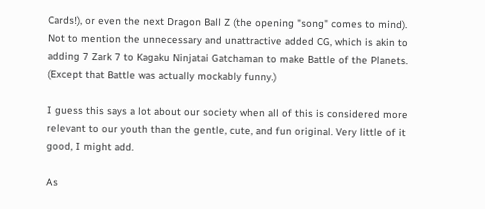Cards!), or even the next Dragon Ball Z (the opening "song" comes to mind). Not to mention the unnecessary and unattractive added CG, which is akin to adding 7 Zark 7 to Kagaku Ninjatai Gatchaman to make Battle of the Planets. (Except that Battle was actually mockably funny.)

I guess this says a lot about our society when all of this is considered more relevant to our youth than the gentle, cute, and fun original. Very little of it good, I might add.

As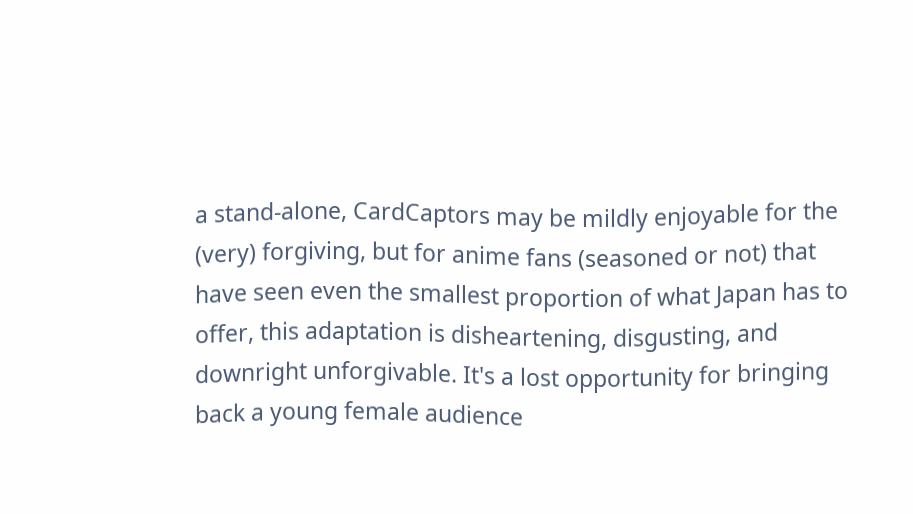a stand-alone, CardCaptors may be mildly enjoyable for the (very) forgiving, but for anime fans (seasoned or not) that have seen even the smallest proportion of what Japan has to offer, this adaptation is disheartening, disgusting, and downright unforgivable. It's a lost opportunity for bringing back a young female audience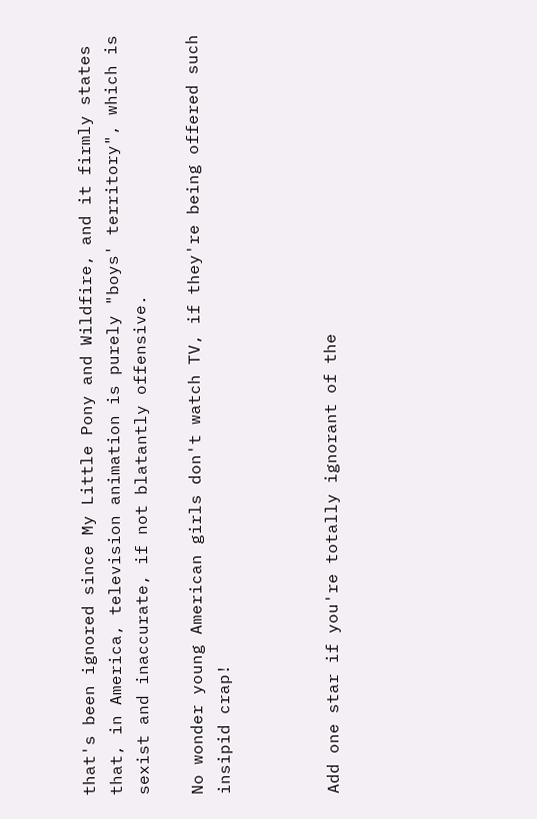that's been ignored since My Little Pony and Wildfire, and it firmly states that, in America, television animation is purely "boys' territory", which is sexist and inaccurate, if not blatantly offensive.

No wonder young American girls don't watch TV, if they're being offered such insipid crap!



Add one star if you're totally ignorant of the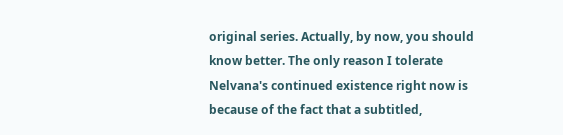original series. Actually, by now, you should know better. The only reason I tolerate Nelvana's continued existence right now is because of the fact that a subtitled,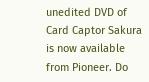unedited DVD of Card Captor Sakura is now available from Pioneer. Do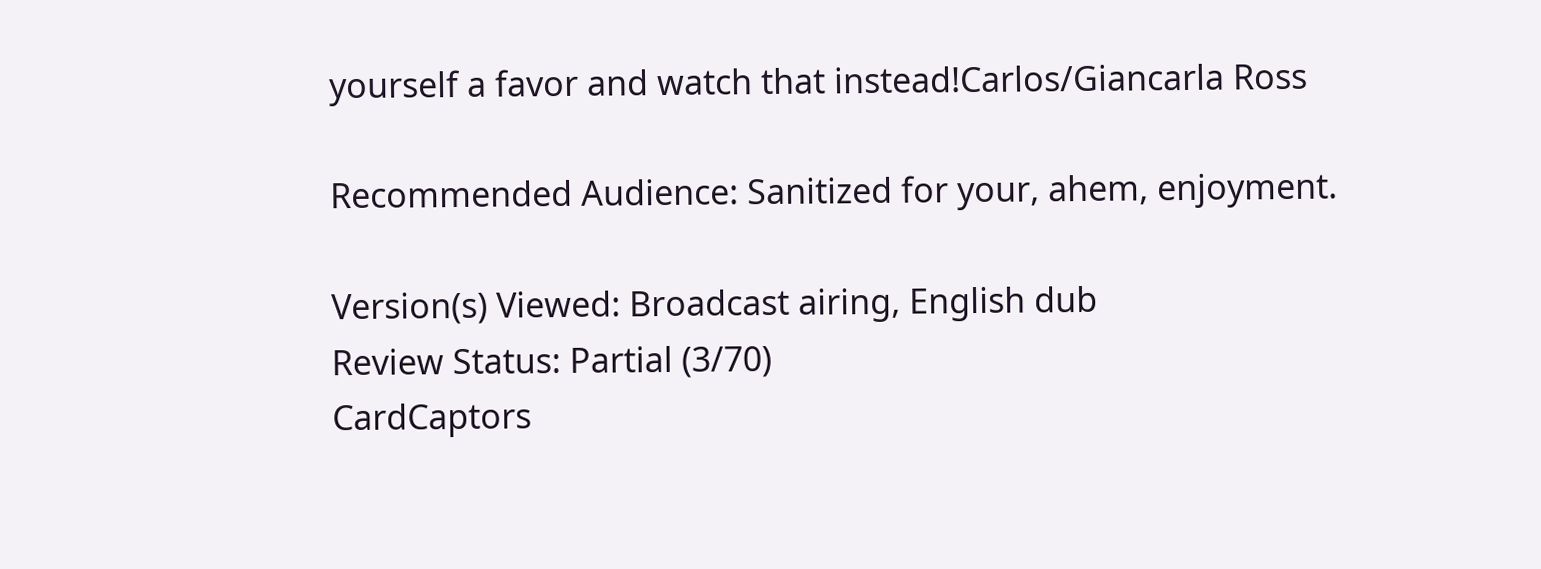yourself a favor and watch that instead!Carlos/Giancarla Ross

Recommended Audience: Sanitized for your, ahem, enjoyment.

Version(s) Viewed: Broadcast airing, English dub
Review Status: Partial (3/70)
CardCaptors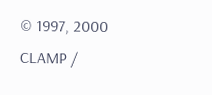© 1997, 2000 CLAMP /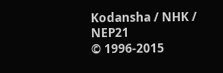Kodansha / NHK / NEP21
© 1996-2015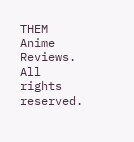THEM Anime Reviews. All rights reserved.